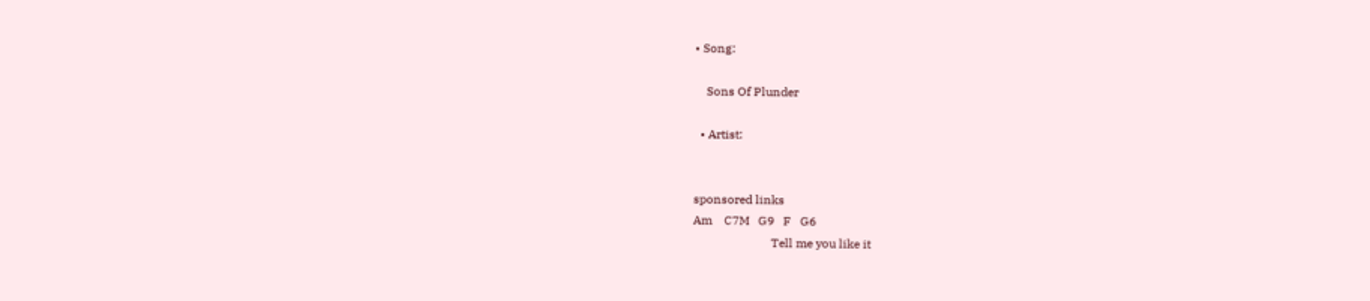• Song:

    Sons Of Plunder

  • Artist:


sponsored links
Am    C7M   G9   F   G6
                          Tell me you like it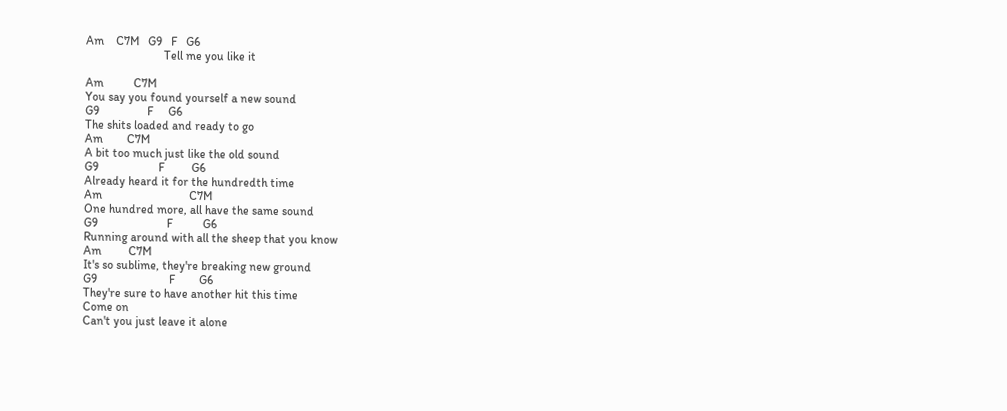Am    C7M   G9   F   G6
                          Tell me you like it

Am          C7M
You say you found yourself a new sound
G9                F     G6
The shits loaded and ready to go
Am        C7M
A bit too much just like the old sound
G9                    F         G6
Already heard it for the hundredth time
Am                             C7M
One hundred more, all have the same sound
G9                       F          G6
Running around with all the sheep that you know
Am         C7M
It's so sublime, they're breaking new ground
G9                        F        G6
They're sure to have another hit this time
Come on
Can't you just leave it alone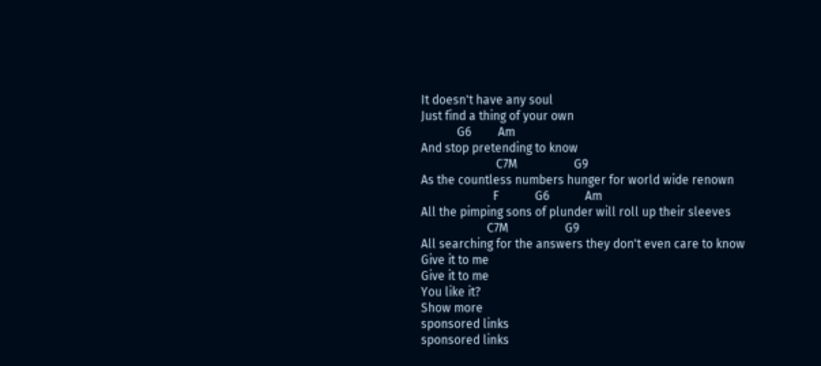It doesn't have any soul
Just find a thing of your own
            G6         Am
And stop pretending to know
                         C7M                   G9
As the countless numbers hunger for world wide renown
                        F            G6            Am
All the pimping sons of plunder will roll up their sleeves
                      C7M                   G9
All searching for the answers they don't even care to know
Give it to me
Give it to me
You like it?
Show more
sponsored links
sponsored links